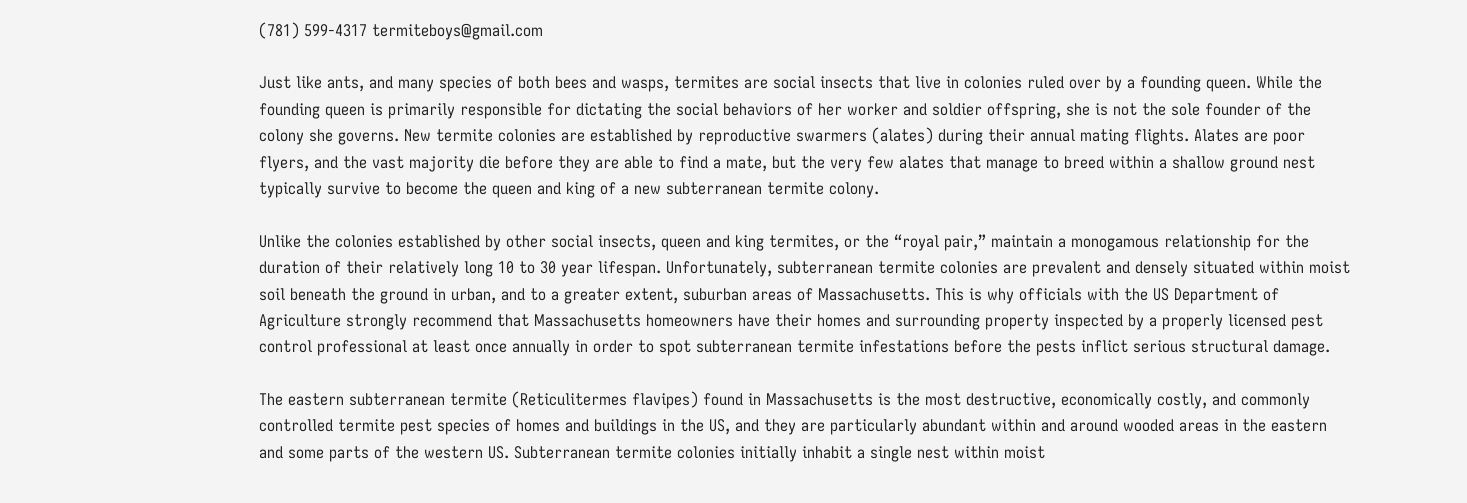(781) 599-4317 termiteboys@gmail.com

Just like ants, and many species of both bees and wasps, termites are social insects that live in colonies ruled over by a founding queen. While the founding queen is primarily responsible for dictating the social behaviors of her worker and soldier offspring, she is not the sole founder of the colony she governs. New termite colonies are established by reproductive swarmers (alates) during their annual mating flights. Alates are poor flyers, and the vast majority die before they are able to find a mate, but the very few alates that manage to breed within a shallow ground nest typically survive to become the queen and king of a new subterranean termite colony.

Unlike the colonies established by other social insects, queen and king termites, or the “royal pair,” maintain a monogamous relationship for the duration of their relatively long 10 to 30 year lifespan. Unfortunately, subterranean termite colonies are prevalent and densely situated within moist soil beneath the ground in urban, and to a greater extent, suburban areas of Massachusetts. This is why officials with the US Department of Agriculture strongly recommend that Massachusetts homeowners have their homes and surrounding property inspected by a properly licensed pest control professional at least once annually in order to spot subterranean termite infestations before the pests inflict serious structural damage.

The eastern subterranean termite (Reticulitermes flavipes) found in Massachusetts is the most destructive, economically costly, and commonly controlled termite pest species of homes and buildings in the US, and they are particularly abundant within and around wooded areas in the eastern and some parts of the western US. Subterranean termite colonies initially inhabit a single nest within moist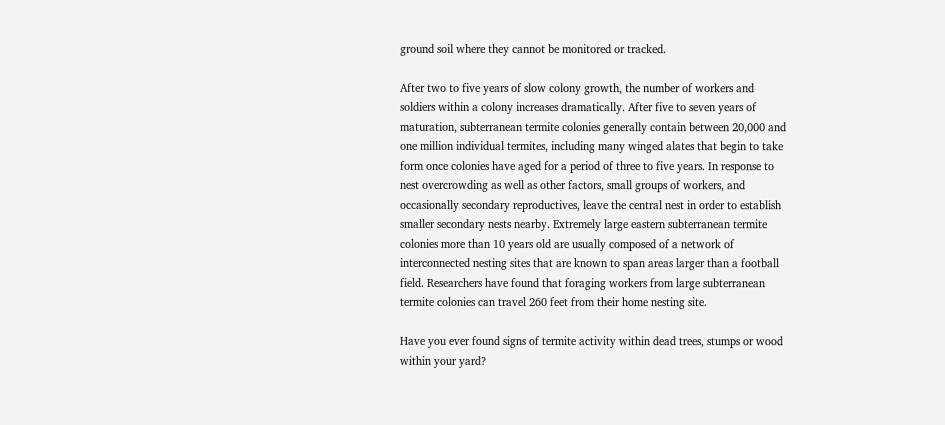ground soil where they cannot be monitored or tracked.

After two to five years of slow colony growth, the number of workers and soldiers within a colony increases dramatically. After five to seven years of maturation, subterranean termite colonies generally contain between 20,000 and one million individual termites, including many winged alates that begin to take form once colonies have aged for a period of three to five years. In response to nest overcrowding as well as other factors, small groups of workers, and occasionally secondary reproductives, leave the central nest in order to establish smaller secondary nests nearby. Extremely large eastern subterranean termite colonies more than 10 years old are usually composed of a network of interconnected nesting sites that are known to span areas larger than a football field. Researchers have found that foraging workers from large subterranean termite colonies can travel 260 feet from their home nesting site.

Have you ever found signs of termite activity within dead trees, stumps or wood within your yard?